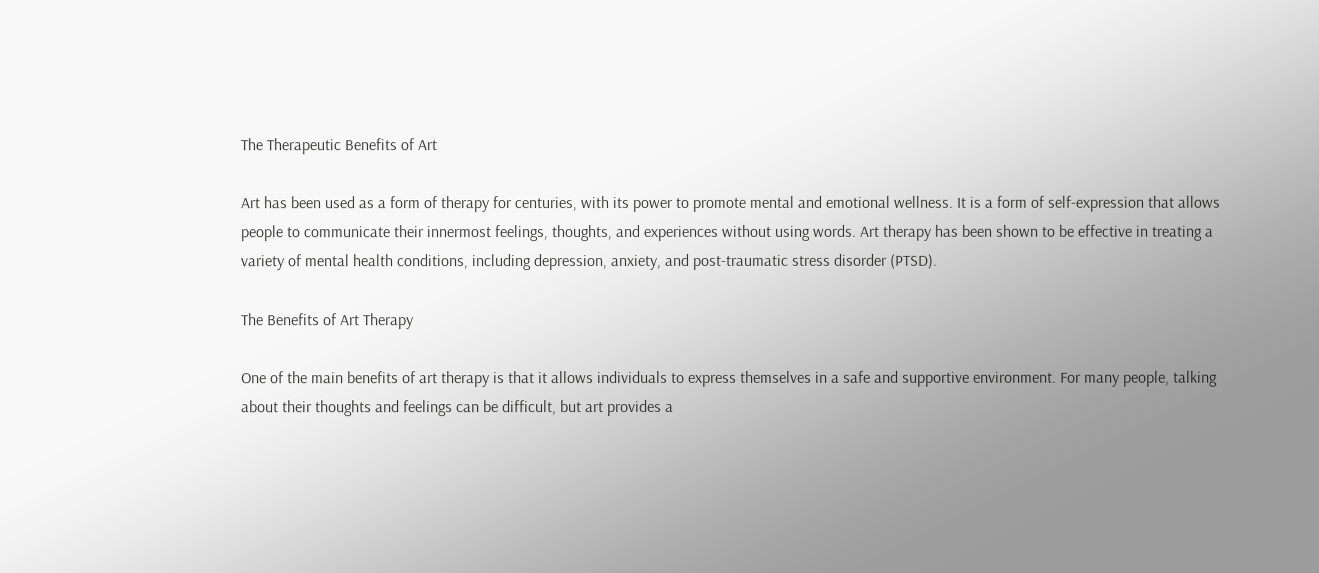The Therapeutic Benefits of Art

Art has been used as a form of therapy for centuries, with its power to promote mental and emotional wellness. It is a form of self-expression that allows people to communicate their innermost feelings, thoughts, and experiences without using words. Art therapy has been shown to be effective in treating a variety of mental health conditions, including depression, anxiety, and post-traumatic stress disorder (PTSD).

The Benefits of Art Therapy

One of the main benefits of art therapy is that it allows individuals to express themselves in a safe and supportive environment. For many people, talking about their thoughts and feelings can be difficult, but art provides a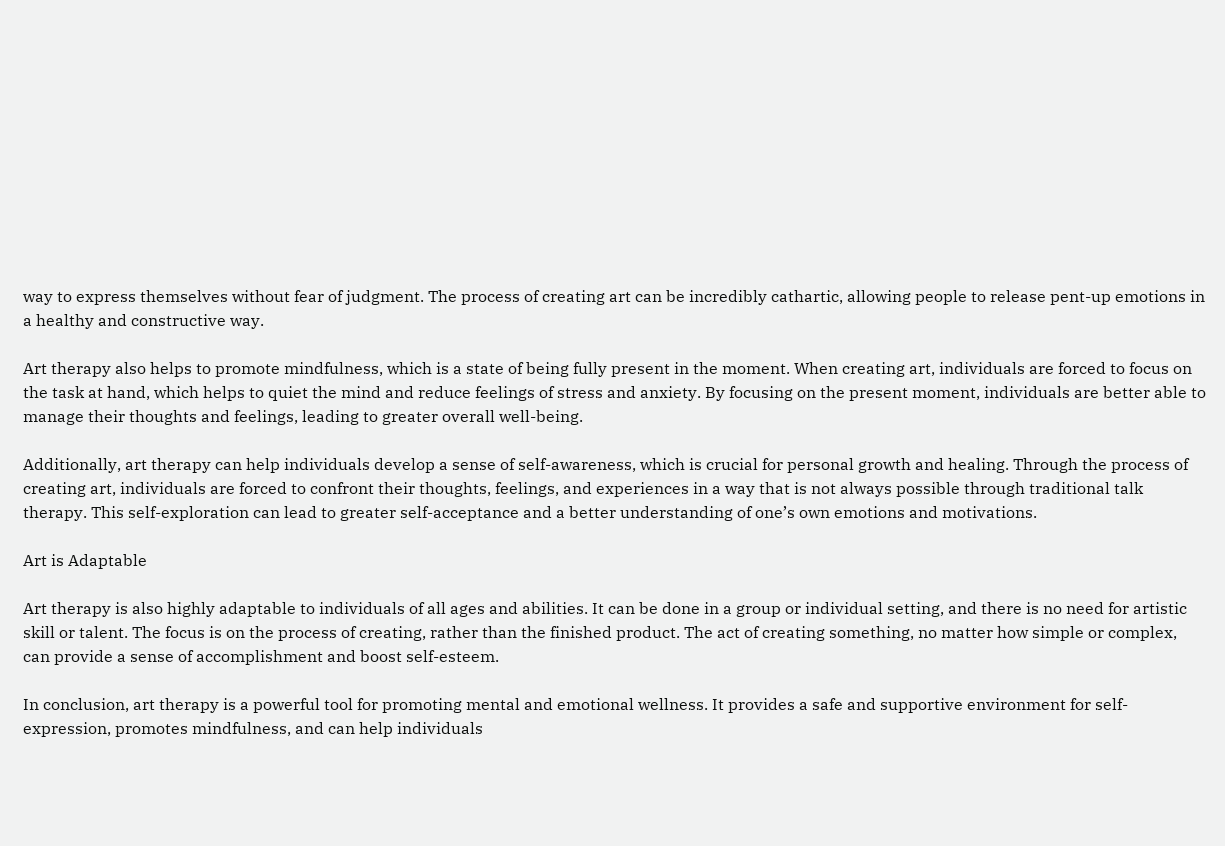way to express themselves without fear of judgment. The process of creating art can be incredibly cathartic, allowing people to release pent-up emotions in a healthy and constructive way.

Art therapy also helps to promote mindfulness, which is a state of being fully present in the moment. When creating art, individuals are forced to focus on the task at hand, which helps to quiet the mind and reduce feelings of stress and anxiety. By focusing on the present moment, individuals are better able to manage their thoughts and feelings, leading to greater overall well-being.

Additionally, art therapy can help individuals develop a sense of self-awareness, which is crucial for personal growth and healing. Through the process of creating art, individuals are forced to confront their thoughts, feelings, and experiences in a way that is not always possible through traditional talk therapy. This self-exploration can lead to greater self-acceptance and a better understanding of one’s own emotions and motivations.

Art is Adaptable

Art therapy is also highly adaptable to individuals of all ages and abilities. It can be done in a group or individual setting, and there is no need for artistic skill or talent. The focus is on the process of creating, rather than the finished product. The act of creating something, no matter how simple or complex, can provide a sense of accomplishment and boost self-esteem.

In conclusion, art therapy is a powerful tool for promoting mental and emotional wellness. It provides a safe and supportive environment for self-expression, promotes mindfulness, and can help individuals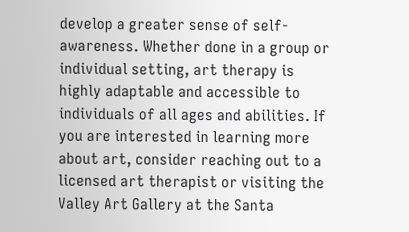develop a greater sense of self-awareness. Whether done in a group or individual setting, art therapy is highly adaptable and accessible to individuals of all ages and abilities. If you are interested in learning more about art, consider reaching out to a licensed art therapist or visiting the Valley Art Gallery at the Santa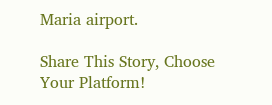Maria airport.

Share This Story, Choose Your Platform!